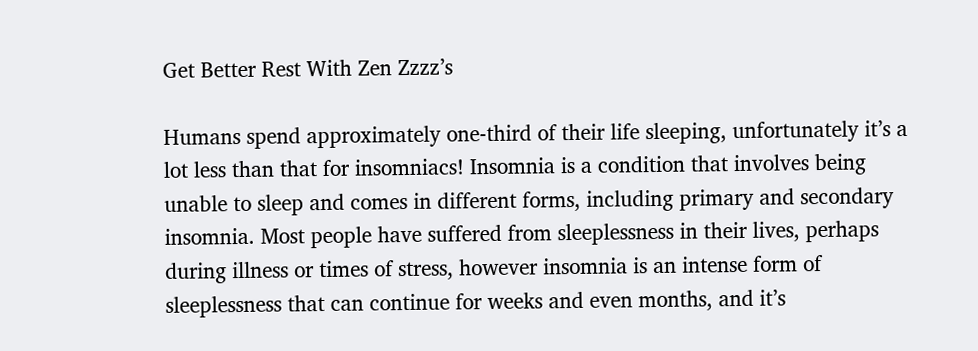Get Better Rest With Zen Zzzz’s

Humans spend approximately one-third of their life sleeping, unfortunately it’s a lot less than that for insomniacs! Insomnia is a condition that involves being unable to sleep and comes in different forms, including primary and secondary insomnia. Most people have suffered from sleeplessness in their lives, perhaps during illness or times of stress, however insomnia is an intense form of sleeplessness that can continue for weeks and even months, and it’s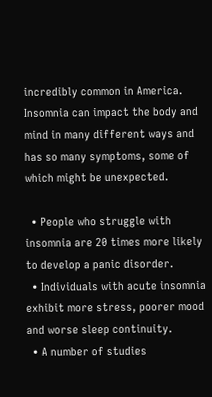incredibly common in America. Insomnia can impact the body and mind in many different ways and has so many symptoms, some of which might be unexpected.

  • People who struggle with insomnia are 20 times more likely to develop a panic disorder.
  • Individuals with acute insomnia exhibit more stress, poorer mood and worse sleep continuity.
  • A number of studies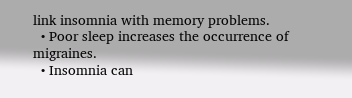link insomnia with memory problems.
  • Poor sleep increases the occurrence of migraines.
  • Insomnia can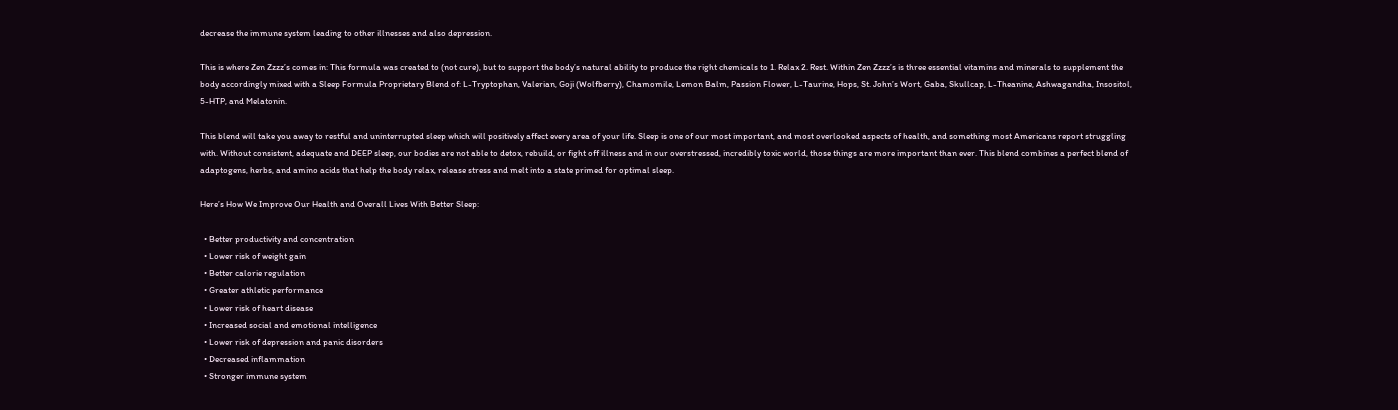decrease the immune system leading to other illnesses and also depression.

This is where Zen Zzzz’s comes in: This formula was created to (not cure), but to support the body’s natural ability to produce the right chemicals to 1. Relax 2. Rest. Within Zen Zzzz’s is three essential vitamins and minerals to supplement the body accordingly mixed with a Sleep Formula Proprietary Blend of: L-Tryptophan, Valerian, Goji (Wolfberry), Chamomile, Lemon Balm, Passion Flower, L-Taurine, Hops, St. John’s Wort, Gaba, Skullcap, L-Theanine, Ashwagandha, Insositol, 5-HTP, and Melatonin.

This blend will take you away to restful and uninterrupted sleep which will positively affect every area of your life. Sleep is one of our most important, and most overlooked aspects of health, and something most Americans report struggling with. Without consistent, adequate and DEEP sleep, our bodies are not able to detox, rebuild, or fight off illness and in our overstressed, incredibly toxic world, those things are more important than ever. This blend combines a perfect blend of adaptogens, herbs, and amino acids that help the body relax, release stress and melt into a state primed for optimal sleep.

Here’s How We Improve Our Health and Overall Lives With Better Sleep:

  • Better productivity and concentration
  • Lower risk of weight gain
  • Better calorie regulation
  • Greater athletic performance
  • Lower risk of heart disease
  • Increased social and emotional intelligence
  • Lower risk of depression and panic disorders
  • Decreased inflammation
  • Stronger immune system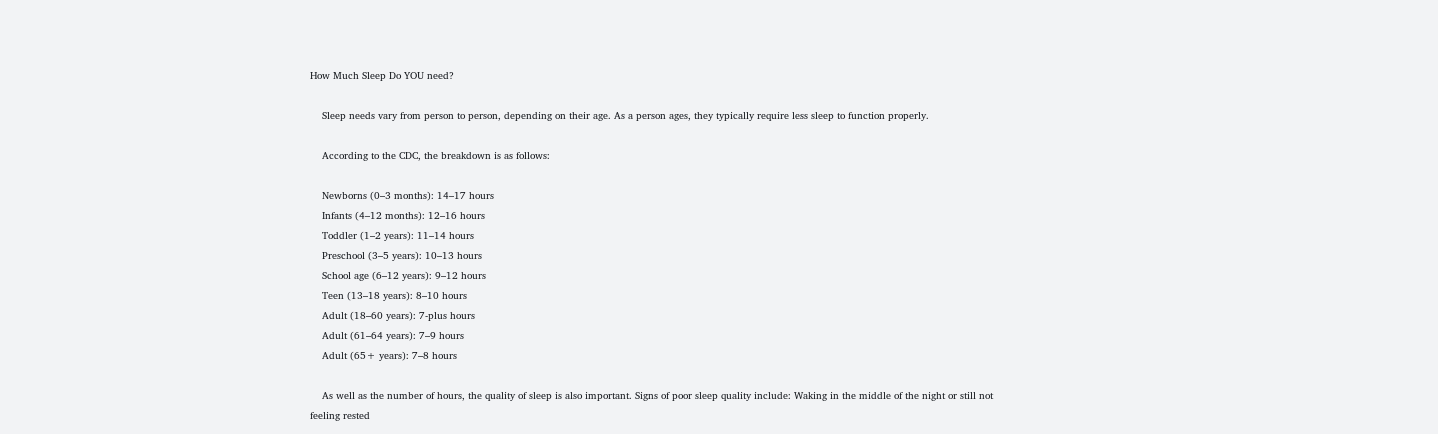How Much Sleep Do YOU need?

    Sleep needs vary from person to person, depending on their age. As a person ages, they typically require less sleep to function properly.

    According to the CDC, the breakdown is as follows:

    Newborns (0–3 months): 14–17 hours
    Infants (4–12 months): 12–16 hours
    Toddler (1–2 years): 11–14 hours
    Preschool (3–5 years): 10–13 hours
    School age (6–12 years): 9–12 hours
    Teen (13–18 years): 8–10 hours
    Adult (18–60 years): 7-plus hours
    Adult (61–64 years): 7–9 hours
    Adult (65+ years): 7–8 hours

    As well as the number of hours, the quality of sleep is also important. Signs of poor sleep quality include: Waking in the middle of the night or still not feeling rested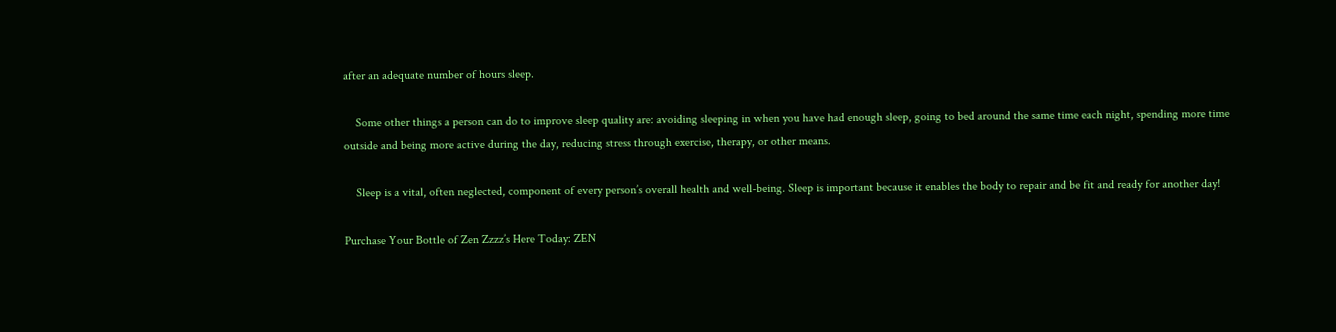after an adequate number of hours sleep.

    Some other things a person can do to improve sleep quality are: avoiding sleeping in when you have had enough sleep, going to bed around the same time each night, spending more time outside and being more active during the day, reducing stress through exercise, therapy, or other means.

    Sleep is a vital, often neglected, component of every person’s overall health and well-being. Sleep is important because it enables the body to repair and be fit and ready for another day!

Purchase Your Bottle of Zen Zzzz’s Here Today: ZEN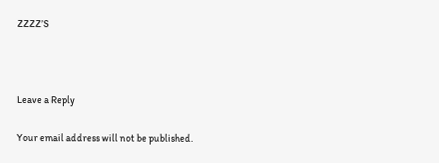ZZZZ’S



Leave a Reply

Your email address will not be published.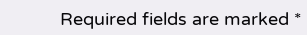Required fields are marked *